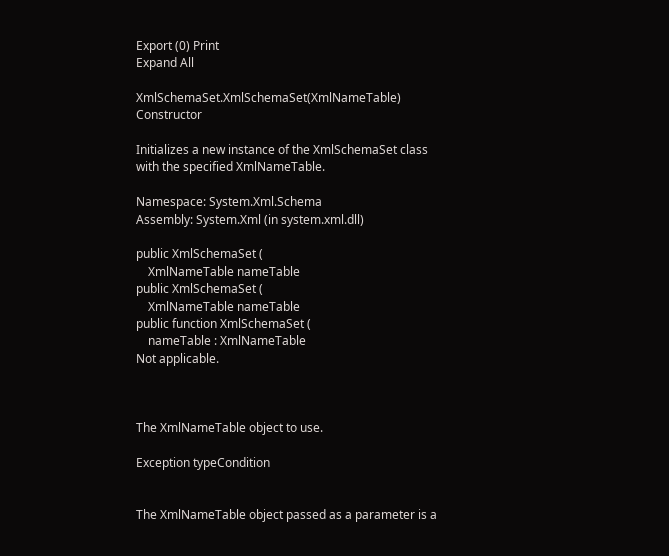Export (0) Print
Expand All

XmlSchemaSet.XmlSchemaSet(XmlNameTable) Constructor

Initializes a new instance of the XmlSchemaSet class with the specified XmlNameTable.

Namespace: System.Xml.Schema
Assembly: System.Xml (in system.xml.dll)

public XmlSchemaSet (
    XmlNameTable nameTable
public XmlSchemaSet (
    XmlNameTable nameTable
public function XmlSchemaSet (
    nameTable : XmlNameTable
Not applicable.



The XmlNameTable object to use.

Exception typeCondition


The XmlNameTable object passed as a parameter is a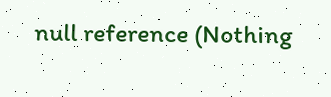null reference (Nothing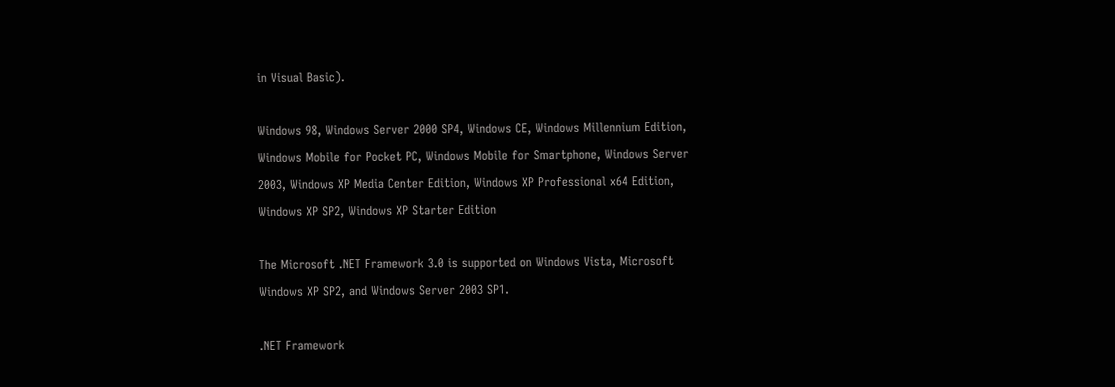in Visual Basic).

Windows 98, Windows Server 2000 SP4, Windows CE, Windows Millennium Edition, Windows Mobile for Pocket PC, Windows Mobile for Smartphone, Windows Server 2003, Windows XP Media Center Edition, Windows XP Professional x64 Edition, Windows XP SP2, Windows XP Starter Edition

The Microsoft .NET Framework 3.0 is supported on Windows Vista, Microsoft Windows XP SP2, and Windows Server 2003 SP1.

.NET Framework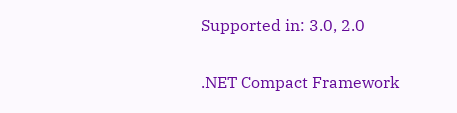Supported in: 3.0, 2.0

.NET Compact Framework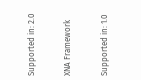Supported in: 2.0

XNA Framework

Supported in: 1.0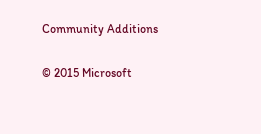Community Additions

© 2015 Microsoft